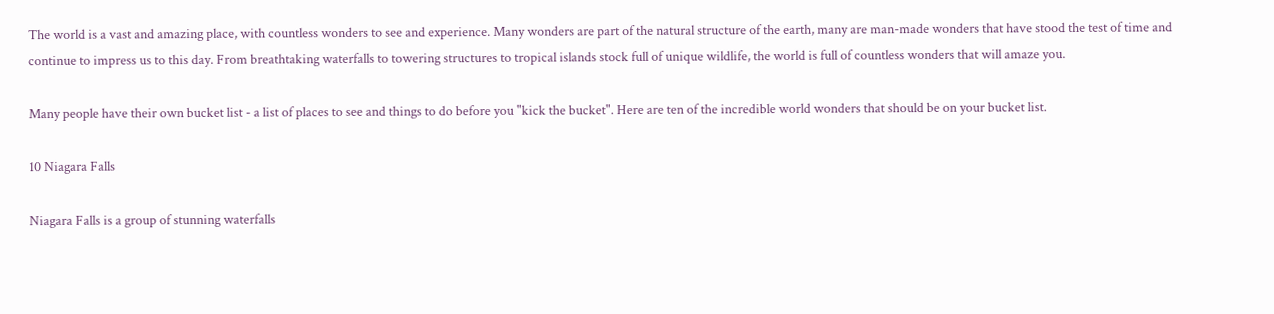The world is a vast and amazing place, with countless wonders to see and experience. Many wonders are part of the natural structure of the earth, many are man-made wonders that have stood the test of time and continue to impress us to this day. From breathtaking waterfalls to towering structures to tropical islands stock full of unique wildlife, the world is full of countless wonders that will amaze you.

Many people have their own bucket list - a list of places to see and things to do before you "kick the bucket". Here are ten of the incredible world wonders that should be on your bucket list.

10 Niagara Falls

Niagara Falls is a group of stunning waterfalls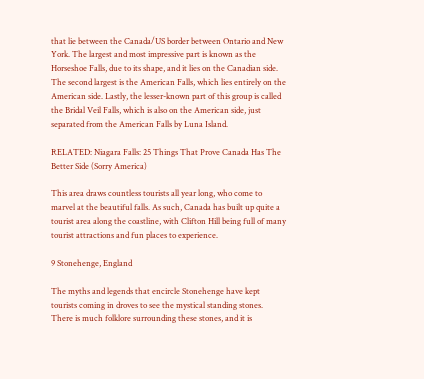that lie between the Canada/US border between Ontario and New York. The largest and most impressive part is known as the Horseshoe Falls, due to its shape, and it lies on the Canadian side. The second largest is the American Falls, which lies entirely on the American side. Lastly, the lesser-known part of this group is called the Bridal Veil Falls, which is also on the American side, just separated from the American Falls by Luna Island.

RELATED: Niagara Falls: 25 Things That Prove Canada Has The Better Side (Sorry America)

This area draws countless tourists all year long, who come to marvel at the beautiful falls. As such, Canada has built up quite a tourist area along the coastline, with Clifton Hill being full of many tourist attractions and fun places to experience.

9 Stonehenge, England

The myths and legends that encircle Stonehenge have kept tourists coming in droves to see the mystical standing stones. There is much folklore surrounding these stones, and it is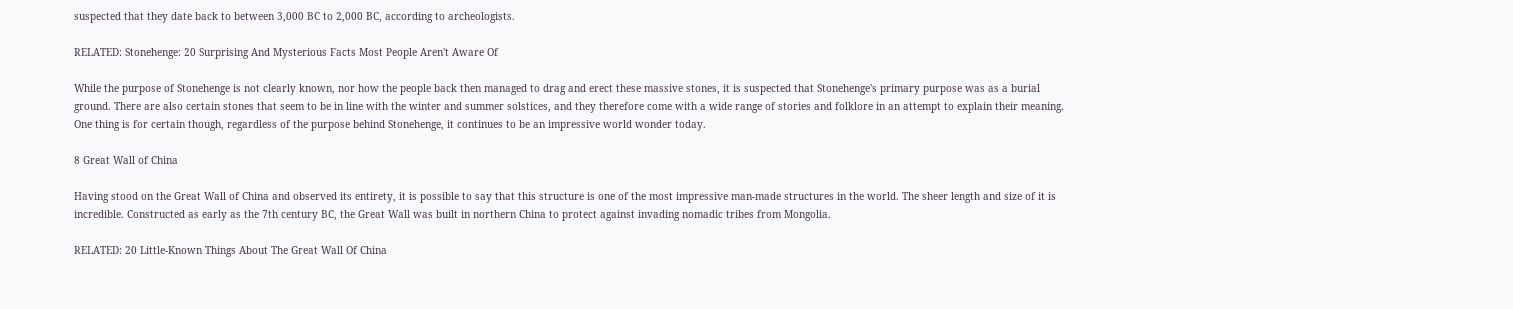suspected that they date back to between 3,000 BC to 2,000 BC, according to archeologists.

RELATED: Stonehenge: 20 Surprising And Mysterious Facts Most People Aren't Aware Of

While the purpose of Stonehenge is not clearly known, nor how the people back then managed to drag and erect these massive stones, it is suspected that Stonehenge's primary purpose was as a burial ground. There are also certain stones that seem to be in line with the winter and summer solstices, and they therefore come with a wide range of stories and folklore in an attempt to explain their meaning. One thing is for certain though, regardless of the purpose behind Stonehenge, it continues to be an impressive world wonder today.

8 Great Wall of China

Having stood on the Great Wall of China and observed its entirety, it is possible to say that this structure is one of the most impressive man-made structures in the world. The sheer length and size of it is incredible. Constructed as early as the 7th century BC, the Great Wall was built in northern China to protect against invading nomadic tribes from Mongolia.

RELATED: 20 Little-Known Things About The Great Wall Of China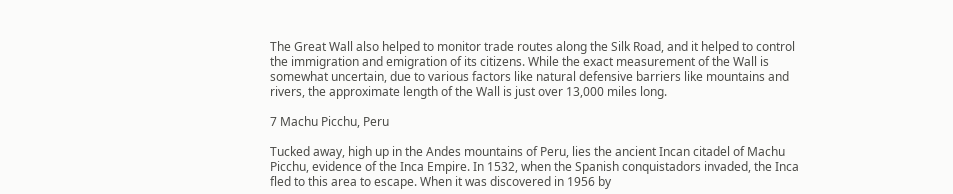The Great Wall also helped to monitor trade routes along the Silk Road, and it helped to control the immigration and emigration of its citizens. While the exact measurement of the Wall is somewhat uncertain, due to various factors like natural defensive barriers like mountains and rivers, the approximate length of the Wall is just over 13,000 miles long.

7 Machu Picchu, Peru

Tucked away, high up in the Andes mountains of Peru, lies the ancient Incan citadel of Machu Picchu, evidence of the Inca Empire. In 1532, when the Spanish conquistadors invaded, the Inca fled to this area to escape. When it was discovered in 1956 by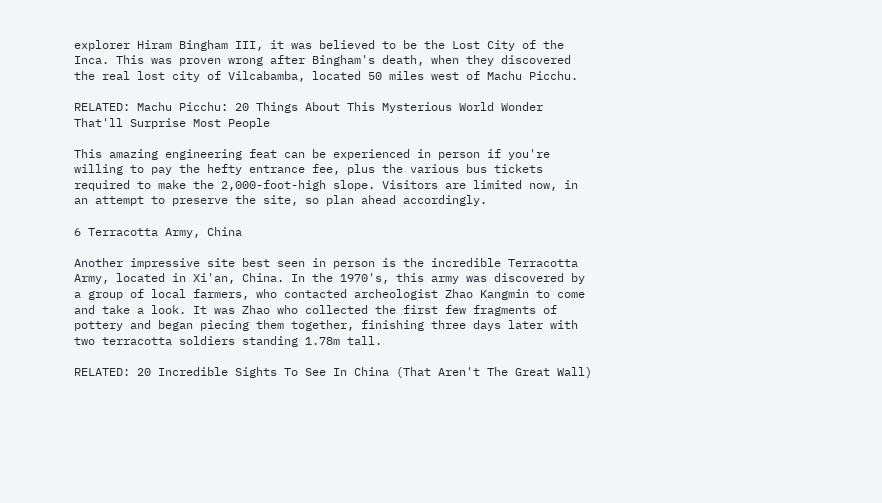explorer Hiram Bingham III, it was believed to be the Lost City of the Inca. This was proven wrong after Bingham's death, when they discovered the real lost city of Vilcabamba, located 50 miles west of Machu Picchu.

RELATED: Machu Picchu: 20 Things About This Mysterious World Wonder That'll Surprise Most People

This amazing engineering feat can be experienced in person if you're willing to pay the hefty entrance fee, plus the various bus tickets required to make the 2,000-foot-high slope. Visitors are limited now, in an attempt to preserve the site, so plan ahead accordingly.

6 Terracotta Army, China

Another impressive site best seen in person is the incredible Terracotta Army, located in Xi'an, China. In the 1970's, this army was discovered by a group of local farmers, who contacted archeologist Zhao Kangmin to come and take a look. It was Zhao who collected the first few fragments of pottery and began piecing them together, finishing three days later with two terracotta soldiers standing 1.78m tall.

RELATED: 20 Incredible Sights To See In China (That Aren't The Great Wall)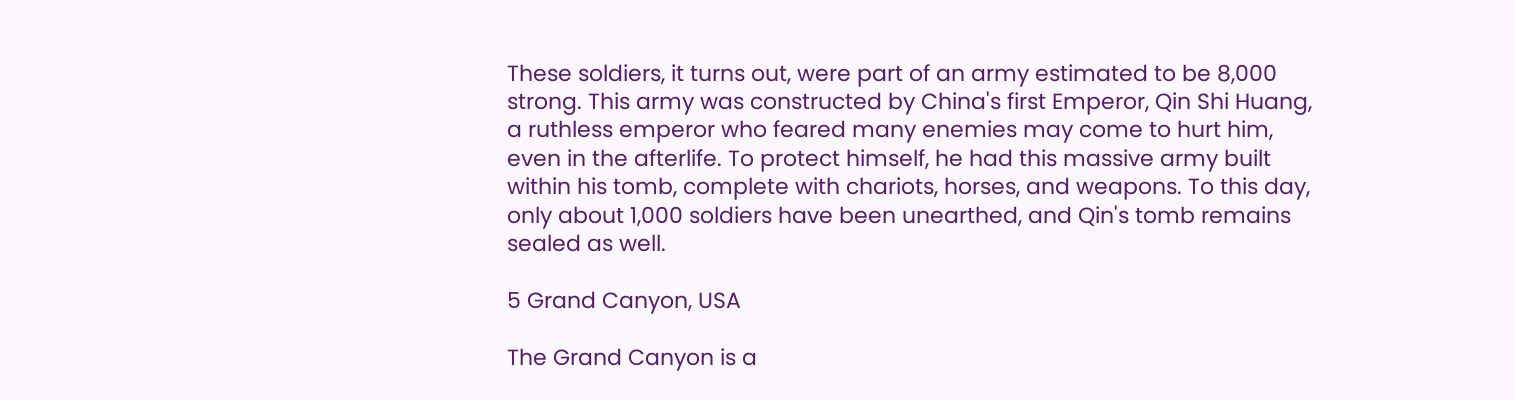These soldiers, it turns out, were part of an army estimated to be 8,000 strong. This army was constructed by China's first Emperor, Qin Shi Huang, a ruthless emperor who feared many enemies may come to hurt him, even in the afterlife. To protect himself, he had this massive army built within his tomb, complete with chariots, horses, and weapons. To this day, only about 1,000 soldiers have been unearthed, and Qin's tomb remains sealed as well.

5 Grand Canyon, USA

The Grand Canyon is a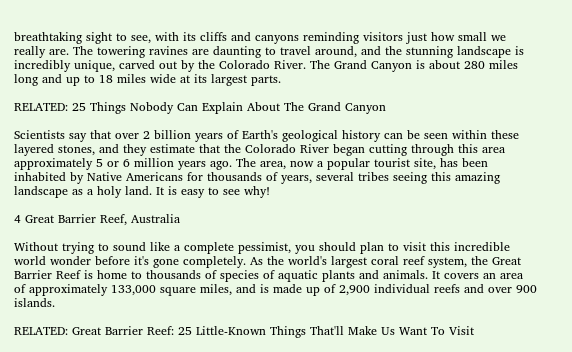breathtaking sight to see, with its cliffs and canyons reminding visitors just how small we really are. The towering ravines are daunting to travel around, and the stunning landscape is incredibly unique, carved out by the Colorado River. The Grand Canyon is about 280 miles long and up to 18 miles wide at its largest parts.

RELATED: 25 Things Nobody Can Explain About The Grand Canyon

Scientists say that over 2 billion years of Earth's geological history can be seen within these layered stones, and they estimate that the Colorado River began cutting through this area approximately 5 or 6 million years ago. The area, now a popular tourist site, has been inhabited by Native Americans for thousands of years, several tribes seeing this amazing landscape as a holy land. It is easy to see why!

4 Great Barrier Reef, Australia

Without trying to sound like a complete pessimist, you should plan to visit this incredible world wonder before it's gone completely. As the world's largest coral reef system, the Great Barrier Reef is home to thousands of species of aquatic plants and animals. It covers an area of approximately 133,000 square miles, and is made up of 2,900 individual reefs and over 900 islands.

RELATED: Great Barrier Reef: 25 Little-Known Things That'll Make Us Want To Visit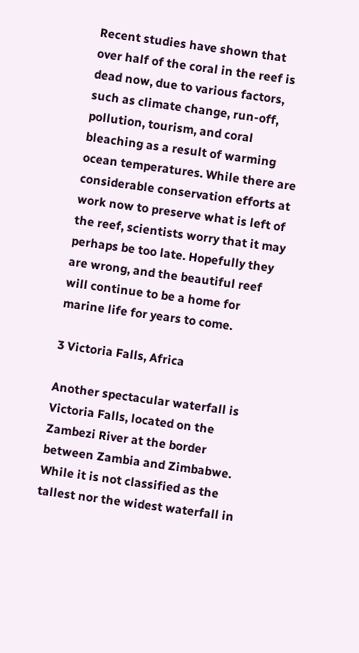Recent studies have shown that over half of the coral in the reef is dead now, due to various factors, such as climate change, run-off, pollution, tourism, and coral bleaching as a result of warming ocean temperatures. While there are considerable conservation efforts at work now to preserve what is left of the reef, scientists worry that it may perhaps be too late. Hopefully they are wrong, and the beautiful reef will continue to be a home for marine life for years to come.

3 Victoria Falls, Africa

Another spectacular waterfall is Victoria Falls, located on the Zambezi River at the border between Zambia and Zimbabwe. While it is not classified as the tallest nor the widest waterfall in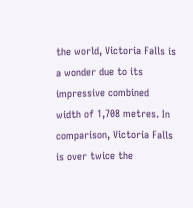the world, Victoria Falls is a wonder due to its impressive combined width of 1,708 metres. In comparison, Victoria Falls is over twice the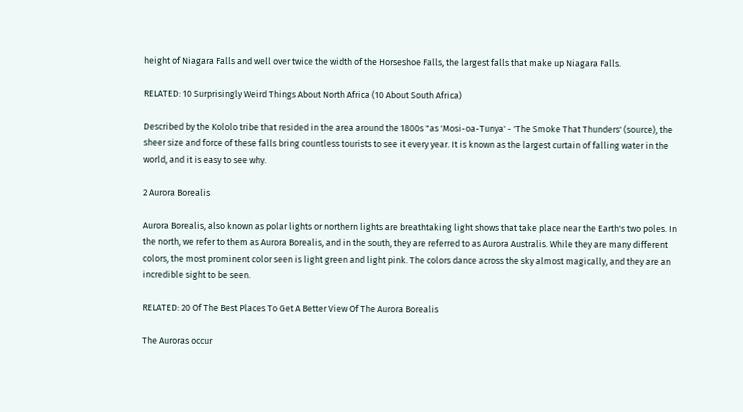height of Niagara Falls and well over twice the width of the Horseshoe Falls, the largest falls that make up Niagara Falls.

RELATED: 10 Surprisingly Weird Things About North Africa (10 About South Africa)

Described by the Kololo tribe that resided in the area around the 1800s "as 'Mosi-oa-Tunya' - 'The Smoke That Thunders' (source), the sheer size and force of these falls bring countless tourists to see it every year. It is known as the largest curtain of falling water in the world, and it is easy to see why.

2 Aurora Borealis

Aurora Borealis, also known as polar lights or northern lights are breathtaking light shows that take place near the Earth's two poles. In the north, we refer to them as Aurora Borealis, and in the south, they are referred to as Aurora Australis. While they are many different colors, the most prominent color seen is light green and light pink. The colors dance across the sky almost magically, and they are an incredible sight to be seen.

RELATED: 20 Of The Best Places To Get A Better View Of The Aurora Borealis

The Auroras occur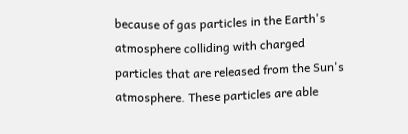because of gas particles in the Earth's atmosphere colliding with charged particles that are released from the Sun's atmosphere. These particles are able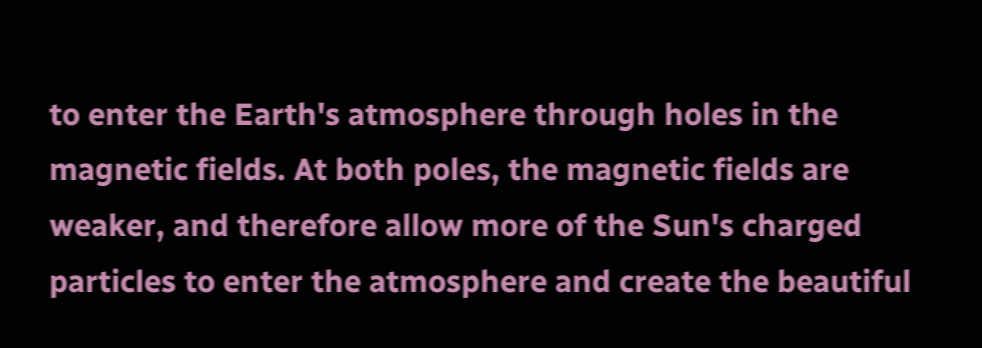to enter the Earth's atmosphere through holes in the magnetic fields. At both poles, the magnetic fields are weaker, and therefore allow more of the Sun's charged particles to enter the atmosphere and create the beautiful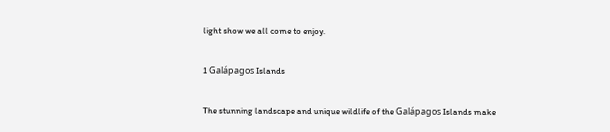light show we all come to enjoy.

1 Galápagos Islands

The stunning landscape and unique wildlife of the Galápagos Islands make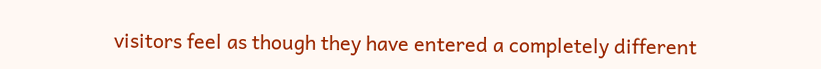visitors feel as though they have entered a completely different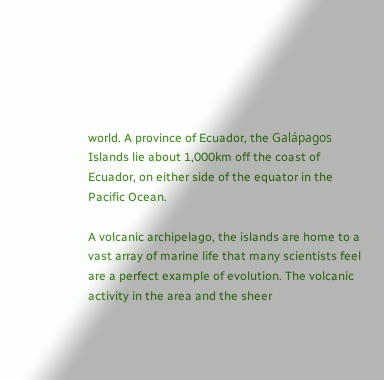world. A province of Ecuador, the Galápagos Islands lie about 1,000km off the coast of Ecuador, on either side of the equator in the Pacific Ocean.

A volcanic archipelago, the islands are home to a vast array of marine life that many scientists feel are a perfect example of evolution. The volcanic activity in the area and the sheer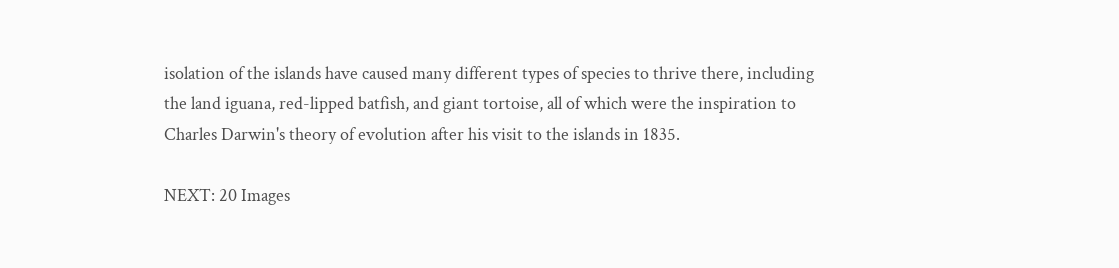isolation of the islands have caused many different types of species to thrive there, including the land iguana, red-lipped batfish, and giant tortoise, all of which were the inspiration to Charles Darwin's theory of evolution after his visit to the islands in 1835.

NEXT: 20 Images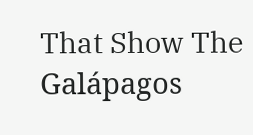That Show The Galápagos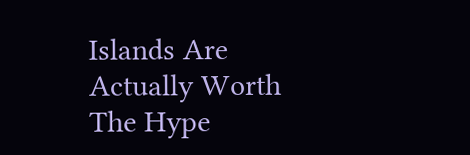Islands Are Actually Worth The Hype